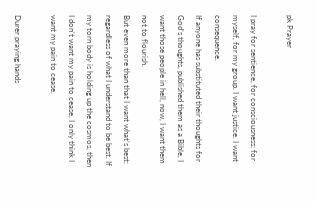pk Prayer

I pray for sentience, for consciousness: for myself, for my group. I want justice. I want consequence.
If anyone has substituted their thoughts for God’s thoughts, published them as a Bible, I want those people in hell, now, I want them not to flourish.
But even more than that I want what’s best: regardless of what I understand to be best. If my torn body is holding up the cosmos, then I don’t want my pain to cease, I only think I want my pain to cease.

Durer praying hands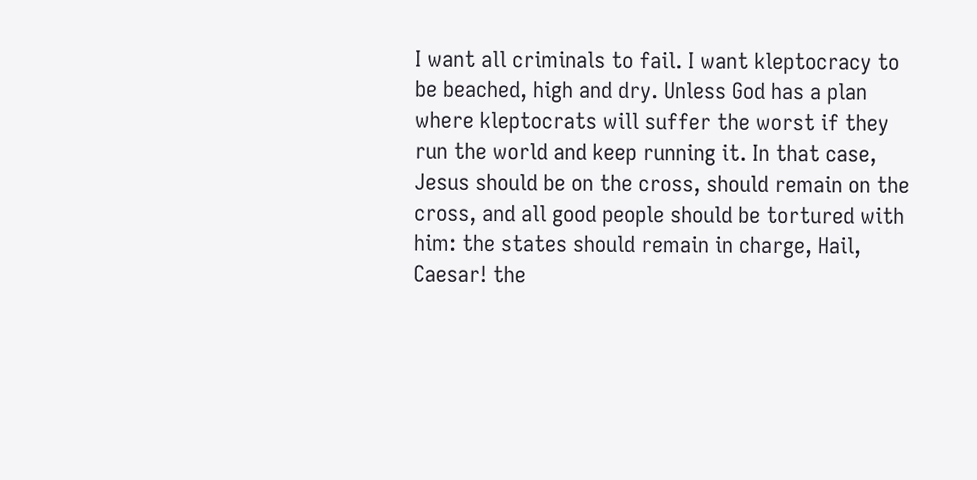I want all criminals to fail. I want kleptocracy to be beached, high and dry. Unless God has a plan where kleptocrats will suffer the worst if they run the world and keep running it. In that case, Jesus should be on the cross, should remain on the cross, and all good people should be tortured with him: the states should remain in charge, Hail, Caesar! the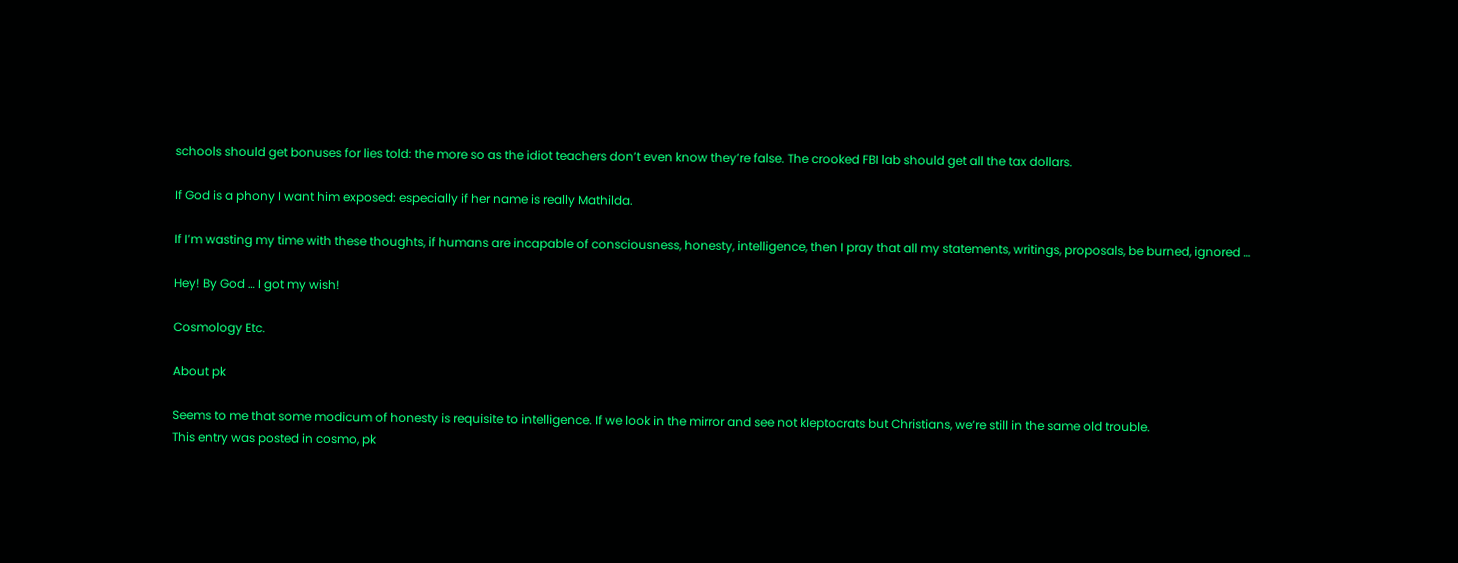schools should get bonuses for lies told: the more so as the idiot teachers don’t even know they’re false. The crooked FBI lab should get all the tax dollars.

If God is a phony I want him exposed: especially if her name is really Mathilda.

If I’m wasting my time with these thoughts, if humans are incapable of consciousness, honesty, intelligence, then I pray that all my statements, writings, proposals, be burned, ignored …

Hey! By God … I got my wish!

Cosmology Etc.

About pk

Seems to me that some modicum of honesty is requisite to intelligence. If we look in the mirror and see not kleptocrats but Christians, we’re still in the same old trouble.
This entry was posted in cosmo, pk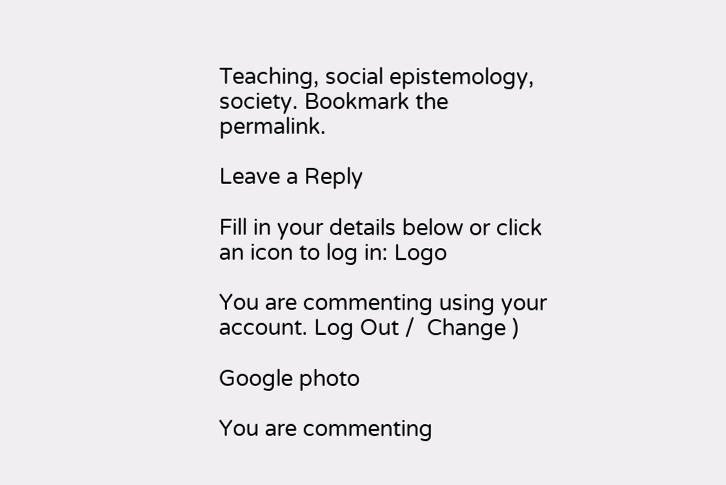Teaching, social epistemology, society. Bookmark the permalink.

Leave a Reply

Fill in your details below or click an icon to log in: Logo

You are commenting using your account. Log Out /  Change )

Google photo

You are commenting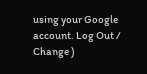using your Google account. Log Out /  Change )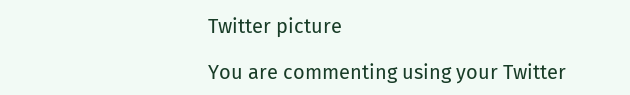Twitter picture

You are commenting using your Twitter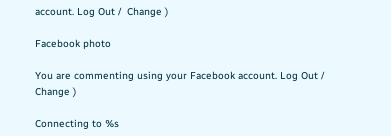account. Log Out /  Change )

Facebook photo

You are commenting using your Facebook account. Log Out /  Change )

Connecting to %s